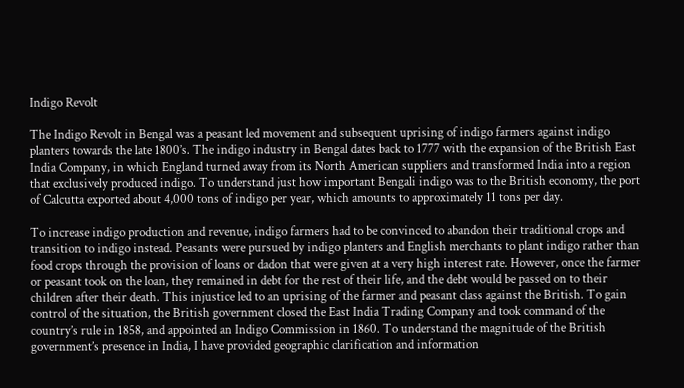Indigo Revolt

The Indigo Revolt in Bengal was a peasant led movement and subsequent uprising of indigo farmers against indigo planters towards the late 1800’s. The indigo industry in Bengal dates back to 1777 with the expansion of the British East India Company, in which England turned away from its North American suppliers and transformed India into a region that exclusively produced indigo. To understand just how important Bengali indigo was to the British economy, the port of Calcutta exported about 4,000 tons of indigo per year, which amounts to approximately 11 tons per day.

To increase indigo production and revenue, indigo farmers had to be convinced to abandon their traditional crops and transition to indigo instead. Peasants were pursued by indigo planters and English merchants to plant indigo rather than food crops through the provision of loans or dadon that were given at a very high interest rate. However, once the farmer or peasant took on the loan, they remained in debt for the rest of their life, and the debt would be passed on to their children after their death. This injustice led to an uprising of the farmer and peasant class against the British. To gain control of the situation, the British government closed the East India Trading Company and took command of the country’s rule in 1858, and appointed an Indigo Commission in 1860. To understand the magnitude of the British government’s presence in India, I have provided geographic clarification and information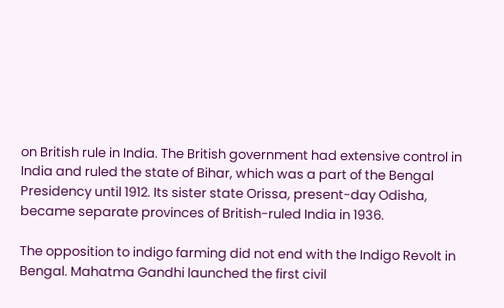on British rule in India. The British government had extensive control in India and ruled the state of Bihar, which was a part of the Bengal Presidency until 1912. Its sister state Orissa, present-day Odisha, became separate provinces of British-ruled India in 1936.

The opposition to indigo farming did not end with the Indigo Revolt in Bengal. Mahatma Gandhi launched the first civil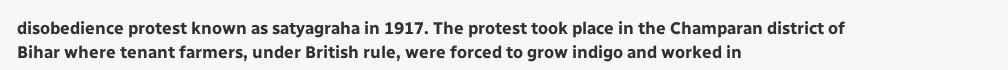disobedience protest known as satyagraha in 1917. The protest took place in the Champaran district of Bihar where tenant farmers, under British rule, were forced to grow indigo and worked in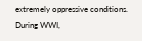extremely oppressive conditions. During WWI,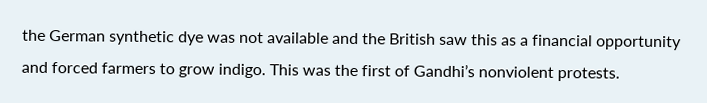the German synthetic dye was not available and the British saw this as a financial opportunity and forced farmers to grow indigo. This was the first of Gandhi’s nonviolent protests.